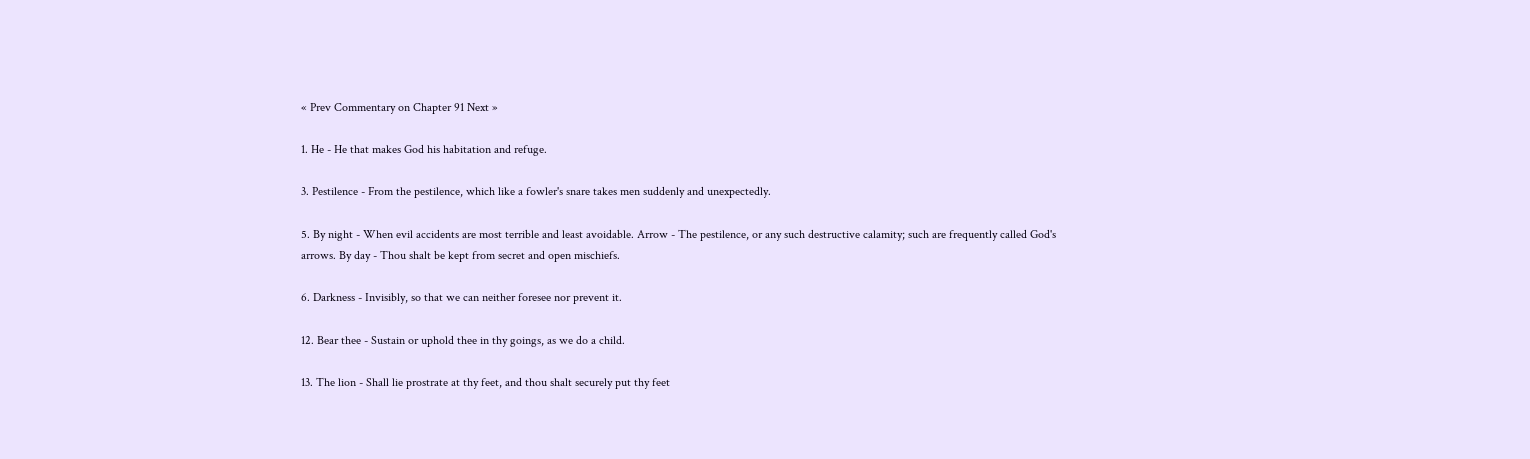« Prev Commentary on Chapter 91 Next »

1. He - He that makes God his habitation and refuge.

3. Pestilence - From the pestilence, which like a fowler's snare takes men suddenly and unexpectedly.

5. By night - When evil accidents are most terrible and least avoidable. Arrow - The pestilence, or any such destructive calamity; such are frequently called God's arrows. By day - Thou shalt be kept from secret and open mischiefs.

6. Darkness - Invisibly, so that we can neither foresee nor prevent it.

12. Bear thee - Sustain or uphold thee in thy goings, as we do a child.

13. The lion - Shall lie prostrate at thy feet, and thou shalt securely put thy feet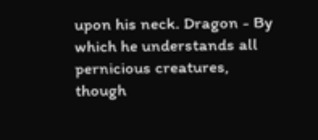upon his neck. Dragon - By which he understands all pernicious creatures, though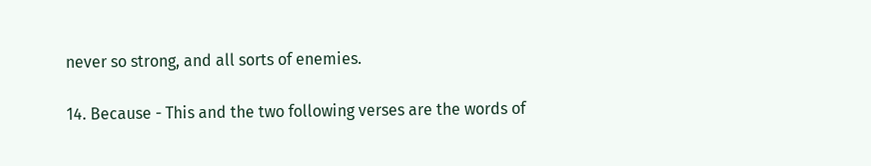never so strong, and all sorts of enemies.

14. Because - This and the two following verses are the words of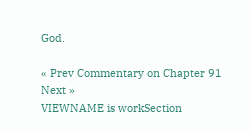God.

« Prev Commentary on Chapter 91 Next »
VIEWNAME is workSection